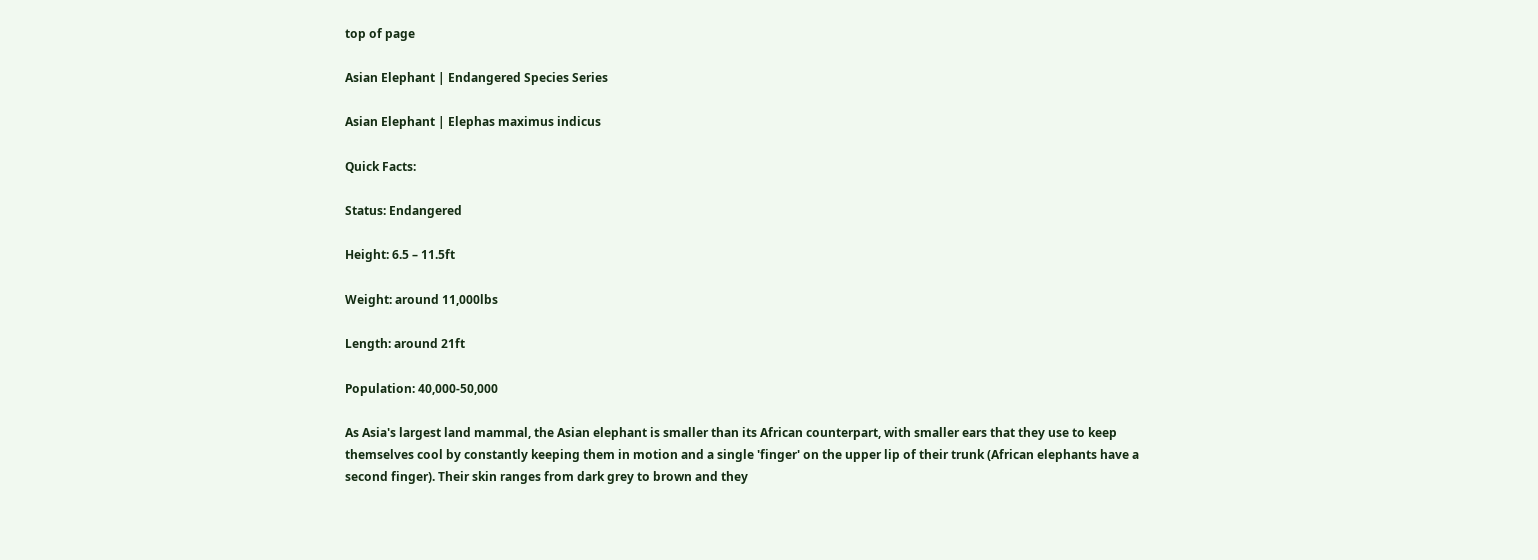top of page

Asian Elephant | Endangered Species Series

Asian Elephant | Elephas maximus indicus

Quick Facts:

Status: Endangered

Height: 6.5 – 11.5ft

Weight: around 11,000lbs

Length: around 21ft

Population: 40,000-50,000

As Asia's largest land mammal, the Asian elephant is smaller than its African counterpart, with smaller ears that they use to keep themselves cool by constantly keeping them in motion and a single 'finger' on the upper lip of their trunk (African elephants have a second finger). Their skin ranges from dark grey to brown and they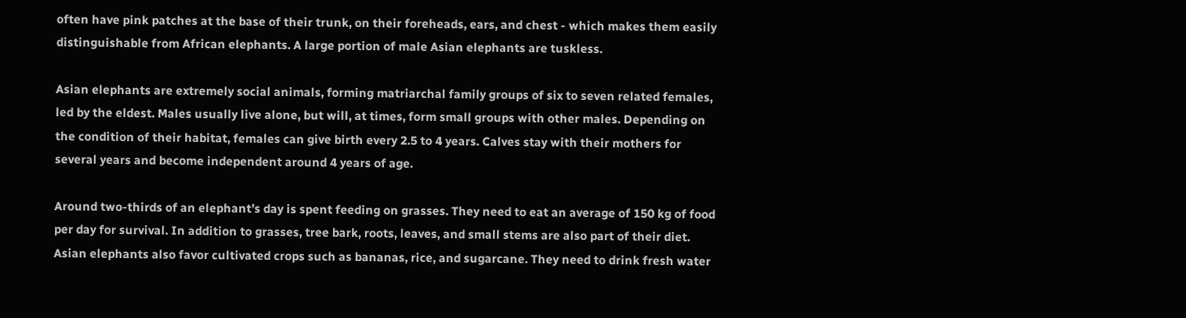often have pink patches at the base of their trunk, on their foreheads, ears, and chest - which makes them easily distinguishable from African elephants. A large portion of male Asian elephants are tuskless.

Asian elephants are extremely social animals, forming matriarchal family groups of six to seven related females, led by the eldest. Males usually live alone, but will, at times, form small groups with other males. Depending on the condition of their habitat, females can give birth every 2.5 to 4 years. Calves stay with their mothers for several years and become independent around 4 years of age.

Around two-thirds of an elephant’s day is spent feeding on grasses. They need to eat an average of 150 kg of food per day for survival. In addition to grasses, tree bark, roots, leaves, and small stems are also part of their diet. Asian elephants also favor cultivated crops such as bananas, rice, and sugarcane. They need to drink fresh water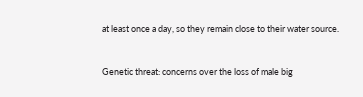at least once a day, so they remain close to their water source.


Genetic threat: concerns over the loss of male big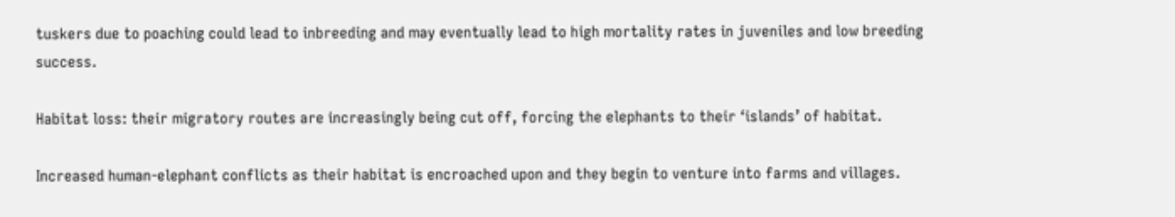tuskers due to poaching could lead to inbreeding and may eventually lead to high mortality rates in juveniles and low breeding success.

Habitat loss: their migratory routes are increasingly being cut off, forcing the elephants to their ‘islands’ of habitat.

Increased human-elephant conflicts as their habitat is encroached upon and they begin to venture into farms and villages.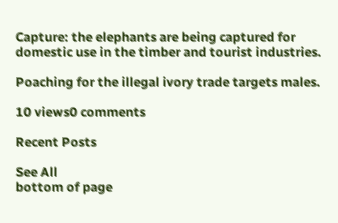Capture: the elephants are being captured for domestic use in the timber and tourist industries.

Poaching for the illegal ivory trade targets males.

10 views0 comments

Recent Posts

See All
bottom of page